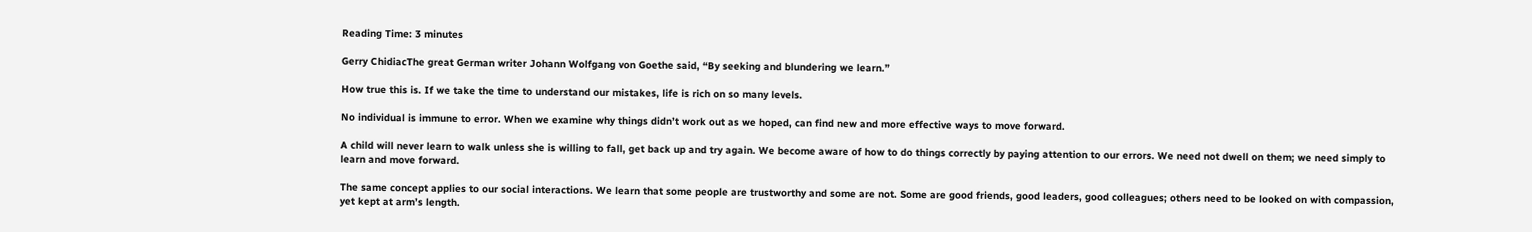Reading Time: 3 minutes

Gerry ChidiacThe great German writer Johann Wolfgang von Goethe said, “By seeking and blundering we learn.”

How true this is. If we take the time to understand our mistakes, life is rich on so many levels.

No individual is immune to error. When we examine why things didn’t work out as we hoped, can find new and more effective ways to move forward.

A child will never learn to walk unless she is willing to fall, get back up and try again. We become aware of how to do things correctly by paying attention to our errors. We need not dwell on them; we need simply to learn and move forward.

The same concept applies to our social interactions. We learn that some people are trustworthy and some are not. Some are good friends, good leaders, good colleagues; others need to be looked on with compassion, yet kept at arm’s length.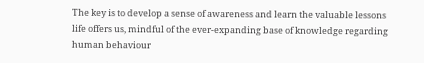The key is to develop a sense of awareness and learn the valuable lessons life offers us, mindful of the ever-expanding base of knowledge regarding human behaviour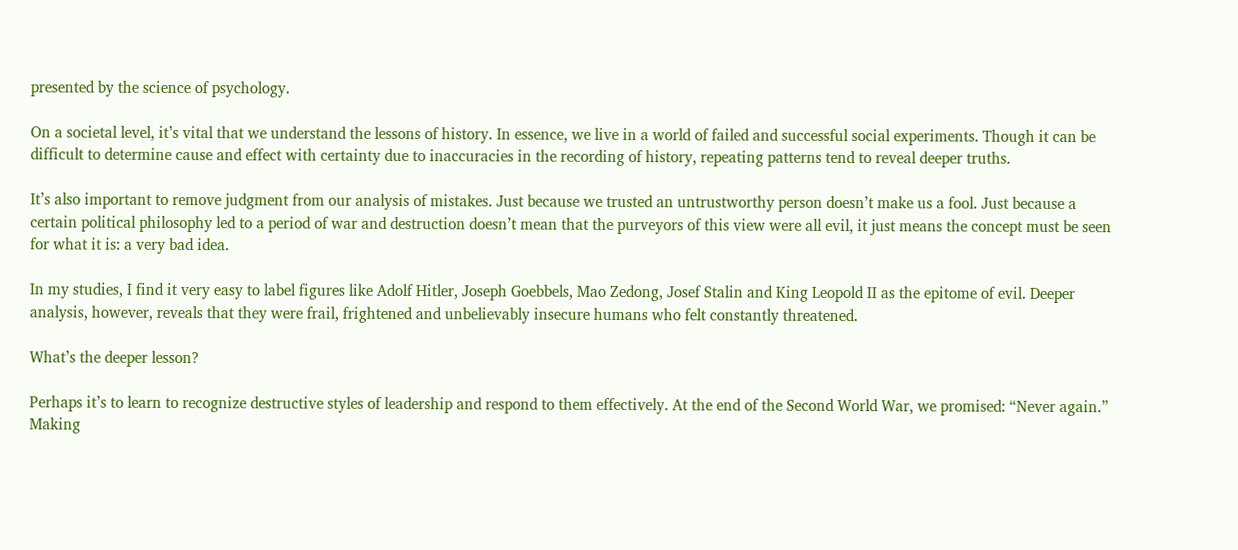presented by the science of psychology.

On a societal level, it’s vital that we understand the lessons of history. In essence, we live in a world of failed and successful social experiments. Though it can be difficult to determine cause and effect with certainty due to inaccuracies in the recording of history, repeating patterns tend to reveal deeper truths.

It’s also important to remove judgment from our analysis of mistakes. Just because we trusted an untrustworthy person doesn’t make us a fool. Just because a certain political philosophy led to a period of war and destruction doesn’t mean that the purveyors of this view were all evil, it just means the concept must be seen for what it is: a very bad idea.

In my studies, I find it very easy to label figures like Adolf Hitler, Joseph Goebbels, Mao Zedong, Josef Stalin and King Leopold II as the epitome of evil. Deeper analysis, however, reveals that they were frail, frightened and unbelievably insecure humans who felt constantly threatened.

What’s the deeper lesson?

Perhaps it’s to learn to recognize destructive styles of leadership and respond to them effectively. At the end of the Second World War, we promised: “Never again.” Making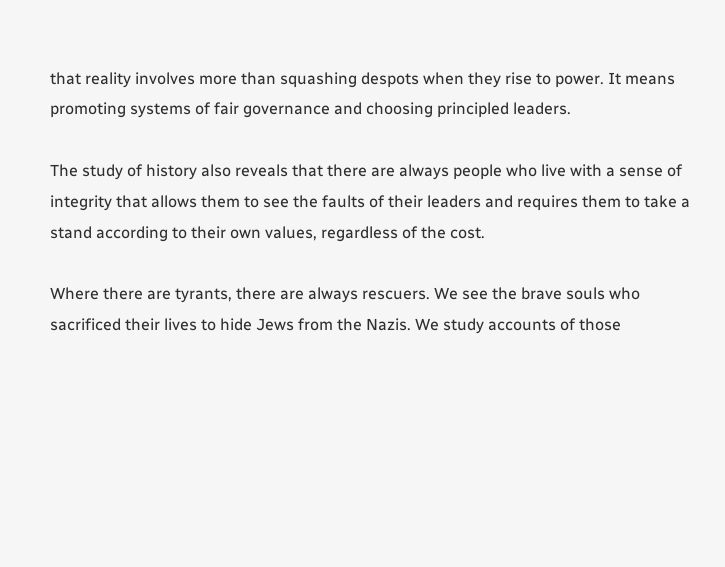that reality involves more than squashing despots when they rise to power. It means promoting systems of fair governance and choosing principled leaders.

The study of history also reveals that there are always people who live with a sense of integrity that allows them to see the faults of their leaders and requires them to take a stand according to their own values, regardless of the cost.

Where there are tyrants, there are always rescuers. We see the brave souls who sacrificed their lives to hide Jews from the Nazis. We study accounts of those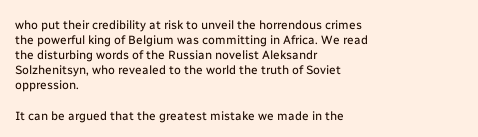who put their credibility at risk to unveil the horrendous crimes the powerful king of Belgium was committing in Africa. We read the disturbing words of the Russian novelist Aleksandr Solzhenitsyn, who revealed to the world the truth of Soviet oppression.

It can be argued that the greatest mistake we made in the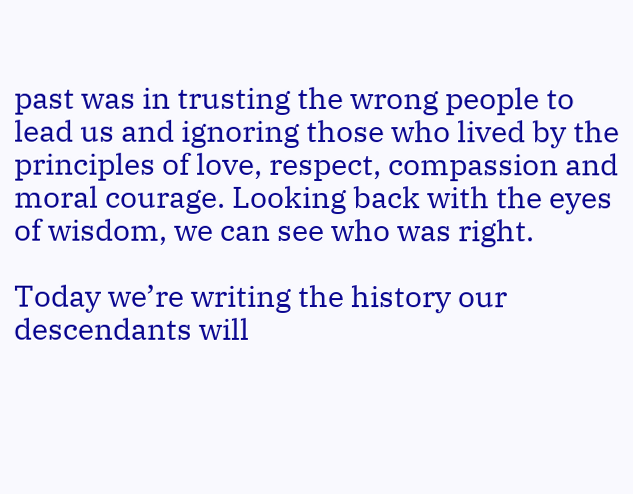past was in trusting the wrong people to lead us and ignoring those who lived by the principles of love, respect, compassion and moral courage. Looking back with the eyes of wisdom, we can see who was right.

Today we’re writing the history our descendants will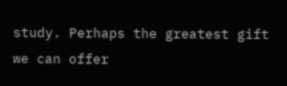study. Perhaps the greatest gift we can offer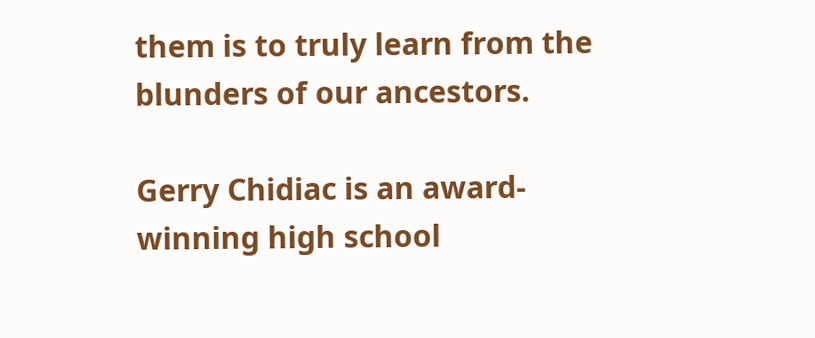them is to truly learn from the blunders of our ancestors.

Gerry Chidiac is an award-winning high school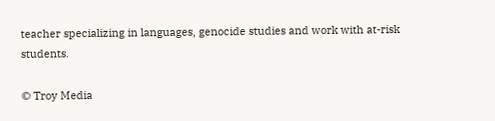teacher specializing in languages, genocide studies and work with at-risk students.

© Troy Media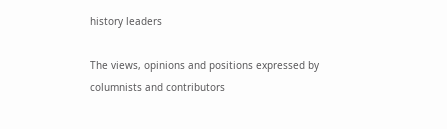history leaders

The views, opinions and positions expressed by columnists and contributors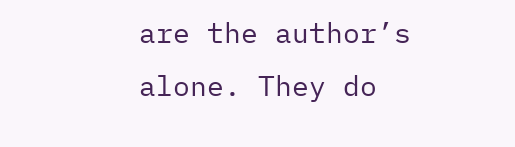are the author’s alone. They do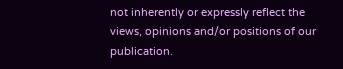not inherently or expressly reflect the views, opinions and/or positions of our publication.